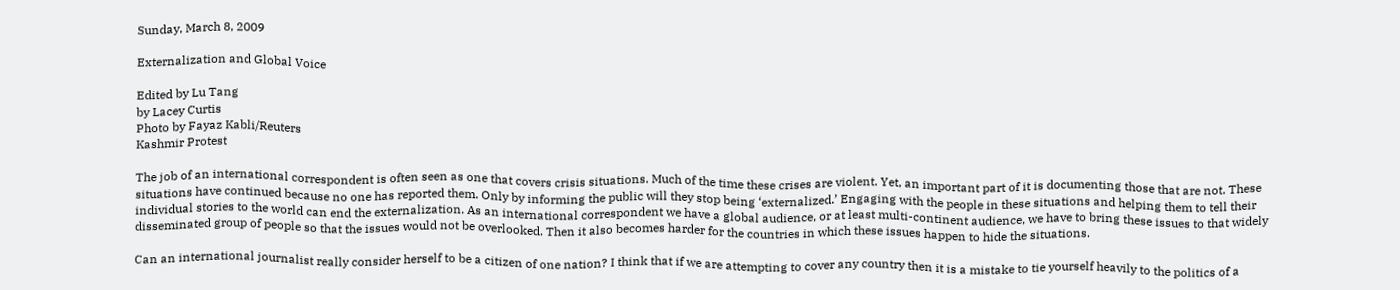Sunday, March 8, 2009

Externalization and Global Voice

Edited by Lu Tang
by Lacey Curtis
Photo by Fayaz Kabli/Reuters
Kashmir Protest

The job of an international correspondent is often seen as one that covers crisis situations. Much of the time these crises are violent. Yet, an important part of it is documenting those that are not. These situations have continued because no one has reported them. Only by informing the public will they stop being ‘externalized.’ Engaging with the people in these situations and helping them to tell their individual stories to the world can end the externalization. As an international correspondent we have a global audience, or at least multi-continent audience, we have to bring these issues to that widely disseminated group of people so that the issues would not be overlooked. Then it also becomes harder for the countries in which these issues happen to hide the situations.

Can an international journalist really consider herself to be a citizen of one nation? I think that if we are attempting to cover any country then it is a mistake to tie yourself heavily to the politics of a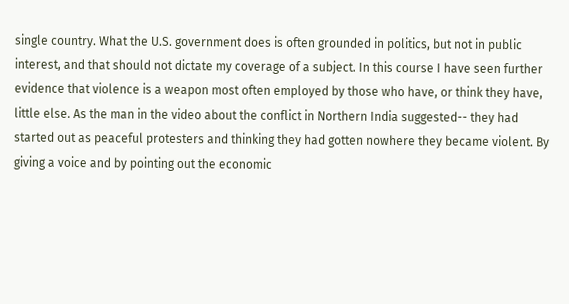single country. What the U.S. government does is often grounded in politics, but not in public interest, and that should not dictate my coverage of a subject. In this course I have seen further evidence that violence is a weapon most often employed by those who have, or think they have, little else. As the man in the video about the conflict in Northern India suggested-- they had started out as peaceful protesters and thinking they had gotten nowhere they became violent. By giving a voice and by pointing out the economic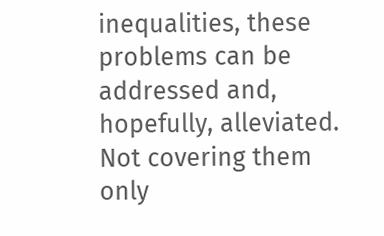inequalities, these problems can be addressed and, hopefully, alleviated. Not covering them only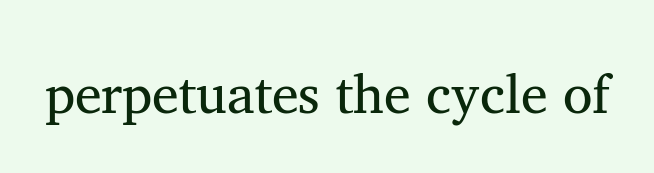perpetuates the cycle of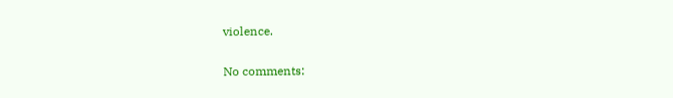violence.

No comments: